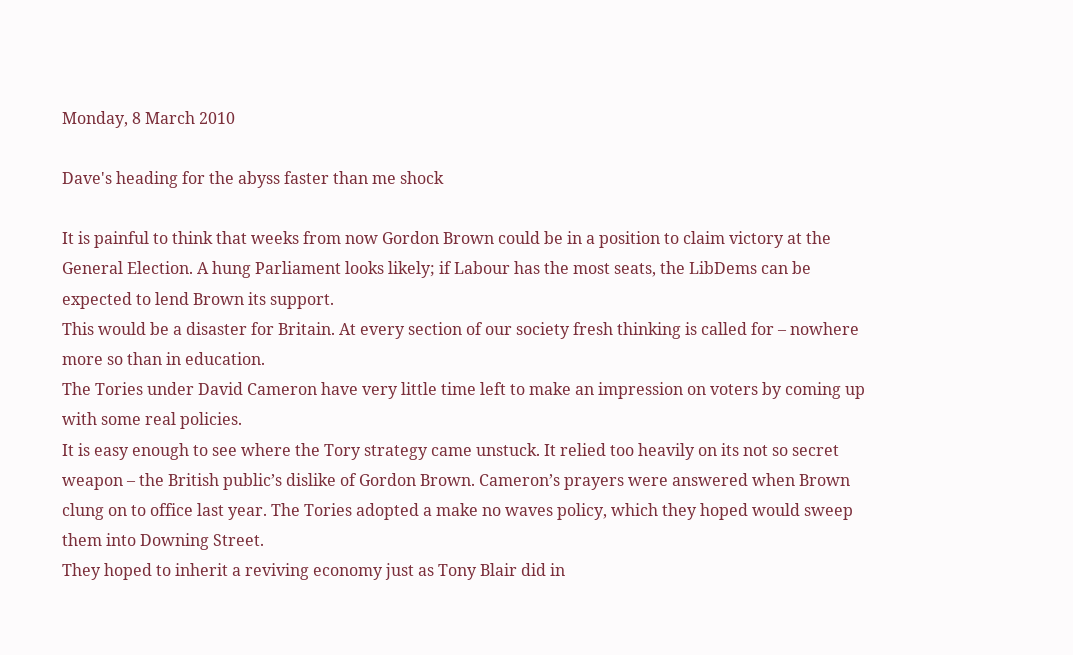Monday, 8 March 2010

Dave's heading for the abyss faster than me shock

It is painful to think that weeks from now Gordon Brown could be in a position to claim victory at the General Election. A hung Parliament looks likely; if Labour has the most seats, the LibDems can be expected to lend Brown its support.
This would be a disaster for Britain. At every section of our society fresh thinking is called for – nowhere more so than in education.
The Tories under David Cameron have very little time left to make an impression on voters by coming up with some real policies.
It is easy enough to see where the Tory strategy came unstuck. It relied too heavily on its not so secret weapon – the British public’s dislike of Gordon Brown. Cameron’s prayers were answered when Brown clung on to office last year. The Tories adopted a make no waves policy, which they hoped would sweep them into Downing Street.
They hoped to inherit a reviving economy just as Tony Blair did in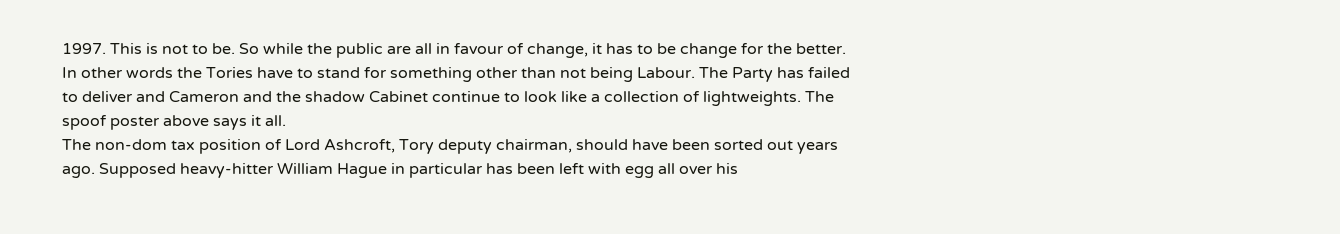1997. This is not to be. So while the public are all in favour of change, it has to be change for the better. In other words the Tories have to stand for something other than not being Labour. The Party has failed to deliver and Cameron and the shadow Cabinet continue to look like a collection of lightweights. The spoof poster above says it all.
The non-dom tax position of Lord Ashcroft, Tory deputy chairman, should have been sorted out years ago. Supposed heavy-hitter William Hague in particular has been left with egg all over his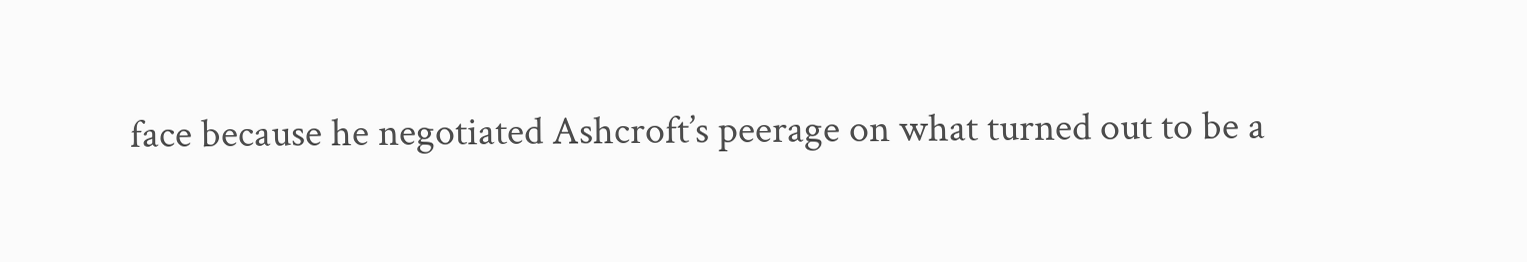face because he negotiated Ashcroft’s peerage on what turned out to be a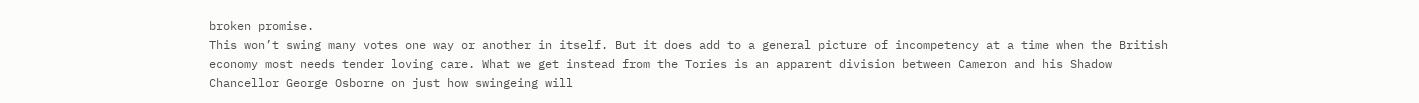broken promise.
This won’t swing many votes one way or another in itself. But it does add to a general picture of incompetency at a time when the British economy most needs tender loving care. What we get instead from the Tories is an apparent division between Cameron and his Shadow Chancellor George Osborne on just how swingeing will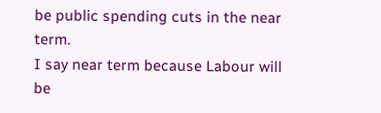be public spending cuts in the near term.
I say near term because Labour will be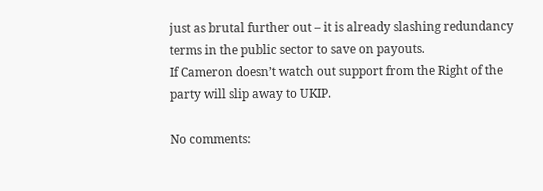just as brutal further out – it is already slashing redundancy terms in the public sector to save on payouts.
If Cameron doesn’t watch out support from the Right of the party will slip away to UKIP.

No comments: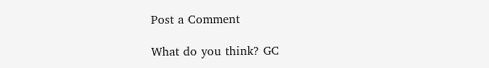Post a Comment

What do you think? GC